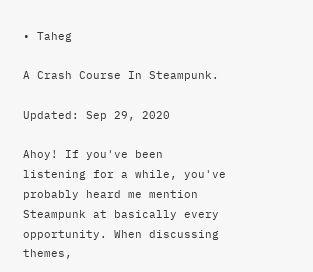• Taheg

A Crash Course In Steampunk.

Updated: Sep 29, 2020

Ahoy! If you've been listening for a while, you've probably heard me mention Steampunk at basically every opportunity. When discussing themes,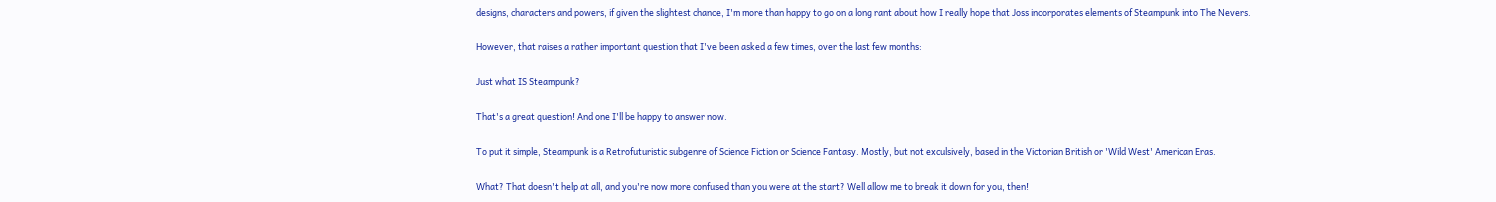designs, characters and powers, if given the slightest chance, I'm more than happy to go on a long rant about how I really hope that Joss incorporates elements of Steampunk into The Nevers.

However, that raises a rather important question that I've been asked a few times, over the last few months:

Just what IS Steampunk?

That's a great question! And one I'll be happy to answer now.

To put it simple, Steampunk is a Retrofuturistic subgenre of Science Fiction or Science Fantasy. Mostly, but not exculsively, based in the Victorian British or 'Wild West' American Eras.

What? That doesn't help at all, and you're now more confused than you were at the start? Well allow me to break it down for you, then!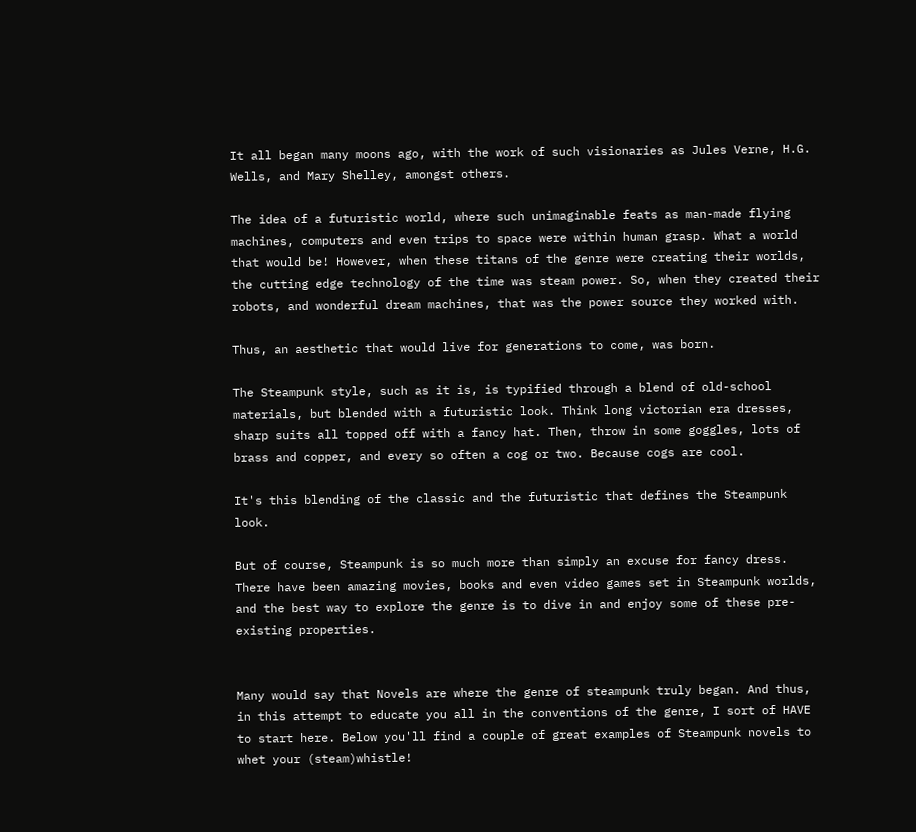It all began many moons ago, with the work of such visionaries as Jules Verne, H.G. Wells, and Mary Shelley, amongst others.

The idea of a futuristic world, where such unimaginable feats as man-made flying machines, computers and even trips to space were within human grasp. What a world that would be! However, when these titans of the genre were creating their worlds, the cutting edge technology of the time was steam power. So, when they created their robots, and wonderful dream machines, that was the power source they worked with.

Thus, an aesthetic that would live for generations to come, was born.

The Steampunk style, such as it is, is typified through a blend of old-school materials, but blended with a futuristic look. Think long victorian era dresses, sharp suits all topped off with a fancy hat. Then, throw in some goggles, lots of brass and copper, and every so often a cog or two. Because cogs are cool.

It's this blending of the classic and the futuristic that defines the Steampunk look.

But of course, Steampunk is so much more than simply an excuse for fancy dress. There have been amazing movies, books and even video games set in Steampunk worlds, and the best way to explore the genre is to dive in and enjoy some of these pre-existing properties.


Many would say that Novels are where the genre of steampunk truly began. And thus, in this attempt to educate you all in the conventions of the genre, I sort of HAVE to start here. Below you'll find a couple of great examples of Steampunk novels to whet your (steam)whistle!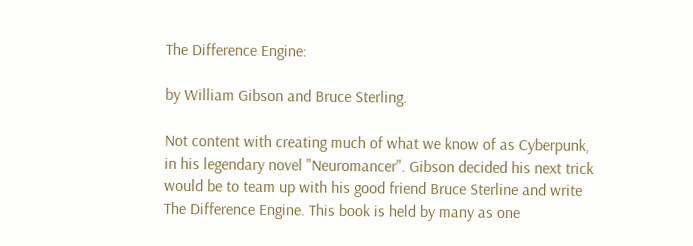The Difference Engine:

by William Gibson and Bruce Sterling.

Not content with creating much of what we know of as Cyberpunk, in his legendary novel "Neuromancer". Gibson decided his next trick would be to team up with his good friend Bruce Sterline and write The Difference Engine. This book is held by many as one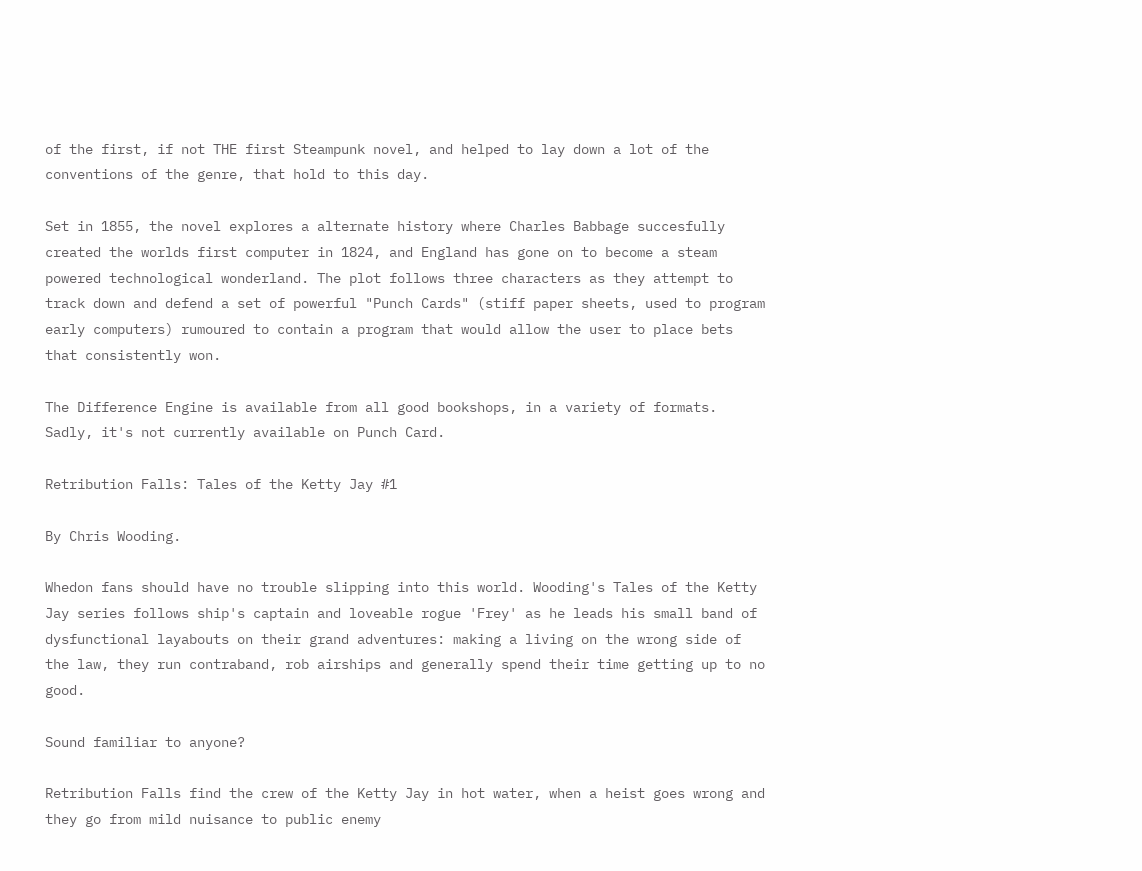of the first, if not THE first Steampunk novel, and helped to lay down a lot of the conventions of the genre, that hold to this day.

Set in 1855, the novel explores a alternate history where Charles Babbage succesfully created the worlds first computer in 1824, and England has gone on to become a steam powered technological wonderland. The plot follows three characters as they attempt to track down and defend a set of powerful "Punch Cards" (stiff paper sheets, used to program early computers) rumoured to contain a program that would allow the user to place bets that consistently won.

The Difference Engine is available from all good bookshops, in a variety of formats. Sadly, it's not currently available on Punch Card.

Retribution Falls: Tales of the Ketty Jay #1

By Chris Wooding.

Whedon fans should have no trouble slipping into this world. Wooding's Tales of the Ketty Jay series follows ship's captain and loveable rogue 'Frey' as he leads his small band of dysfunctional layabouts on their grand adventures: making a living on the wrong side of the law, they run contraband, rob airships and generally spend their time getting up to no good.

Sound familiar to anyone?

Retribution Falls find the crew of the Ketty Jay in hot water, when a heist goes wrong and they go from mild nuisance to public enemy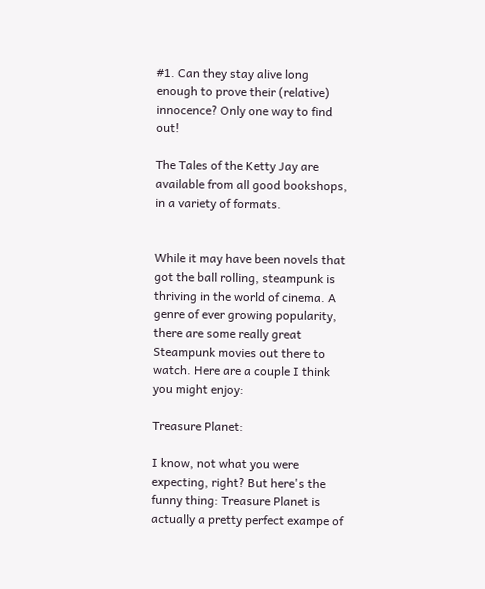#1. Can they stay alive long enough to prove their (relative) innocence? Only one way to find out!

The Tales of the Ketty Jay are available from all good bookshops, in a variety of formats.


While it may have been novels that got the ball rolling, steampunk is thriving in the world of cinema. A genre of ever growing popularity, there are some really great Steampunk movies out there to watch. Here are a couple I think you might enjoy:

Treasure Planet:

I know, not what you were expecting, right? But here's the funny thing: Treasure Planet is actually a pretty perfect exampe of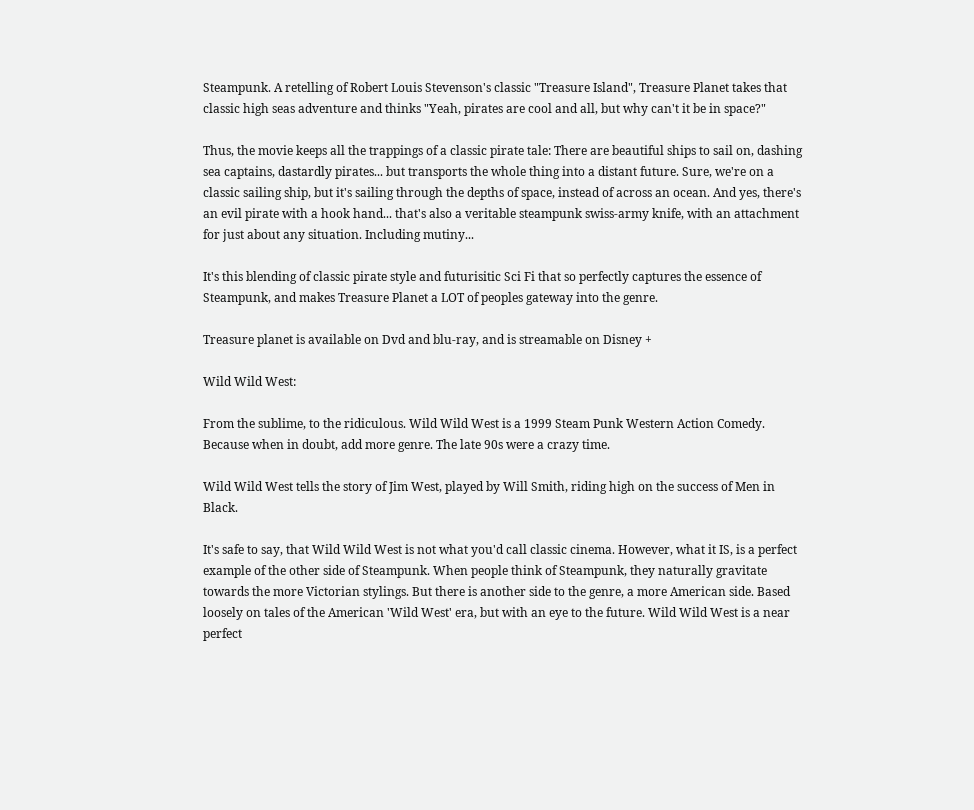Steampunk. A retelling of Robert Louis Stevenson's classic "Treasure Island", Treasure Planet takes that classic high seas adventure and thinks "Yeah, pirates are cool and all, but why can't it be in space?"

Thus, the movie keeps all the trappings of a classic pirate tale: There are beautiful ships to sail on, dashing sea captains, dastardly pirates... but transports the whole thing into a distant future. Sure, we're on a classic sailing ship, but it's sailing through the depths of space, instead of across an ocean. And yes, there's an evil pirate with a hook hand... that's also a veritable steampunk swiss-army knife, with an attachment for just about any situation. Including mutiny...

It's this blending of classic pirate style and futurisitic Sci Fi that so perfectly captures the essence of Steampunk, and makes Treasure Planet a LOT of peoples gateway into the genre.

Treasure planet is available on Dvd and blu-ray, and is streamable on Disney +

Wild Wild West:

From the sublime, to the ridiculous. Wild Wild West is a 1999 Steam Punk Western Action Comedy. Because when in doubt, add more genre. The late 90s were a crazy time.

Wild Wild West tells the story of Jim West, played by Will Smith, riding high on the success of Men in Black.

It's safe to say, that Wild Wild West is not what you'd call classic cinema. However, what it IS, is a perfect example of the other side of Steampunk. When people think of Steampunk, they naturally gravitate towards the more Victorian stylings. But there is another side to the genre, a more American side. Based loosely on tales of the American 'Wild West' era, but with an eye to the future. Wild Wild West is a near perfect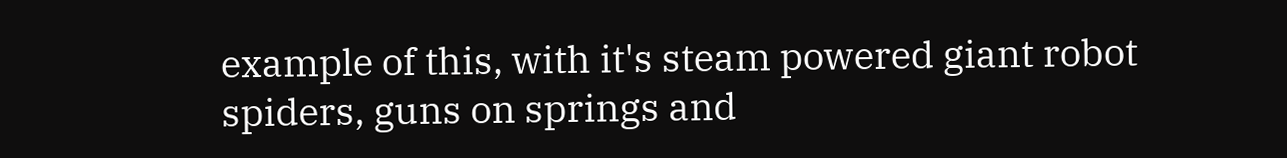example of this, with it's steam powered giant robot spiders, guns on springs and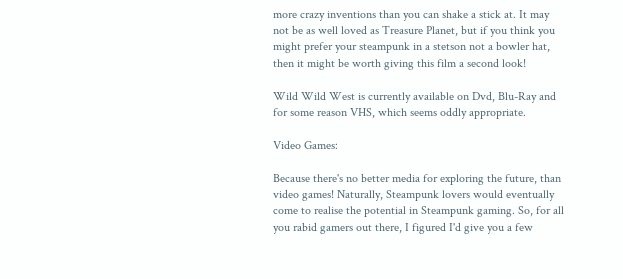more crazy inventions than you can shake a stick at. It may not be as well loved as Treasure Planet, but if you think you might prefer your steampunk in a stetson not a bowler hat, then it might be worth giving this film a second look!

Wild Wild West is currently available on Dvd, Blu-Ray and for some reason VHS, which seems oddly appropriate.

Video Games:

Because there's no better media for exploring the future, than video games! Naturally, Steampunk lovers would eventually come to realise the potential in Steampunk gaming. So, for all you rabid gamers out there, I figured I'd give you a few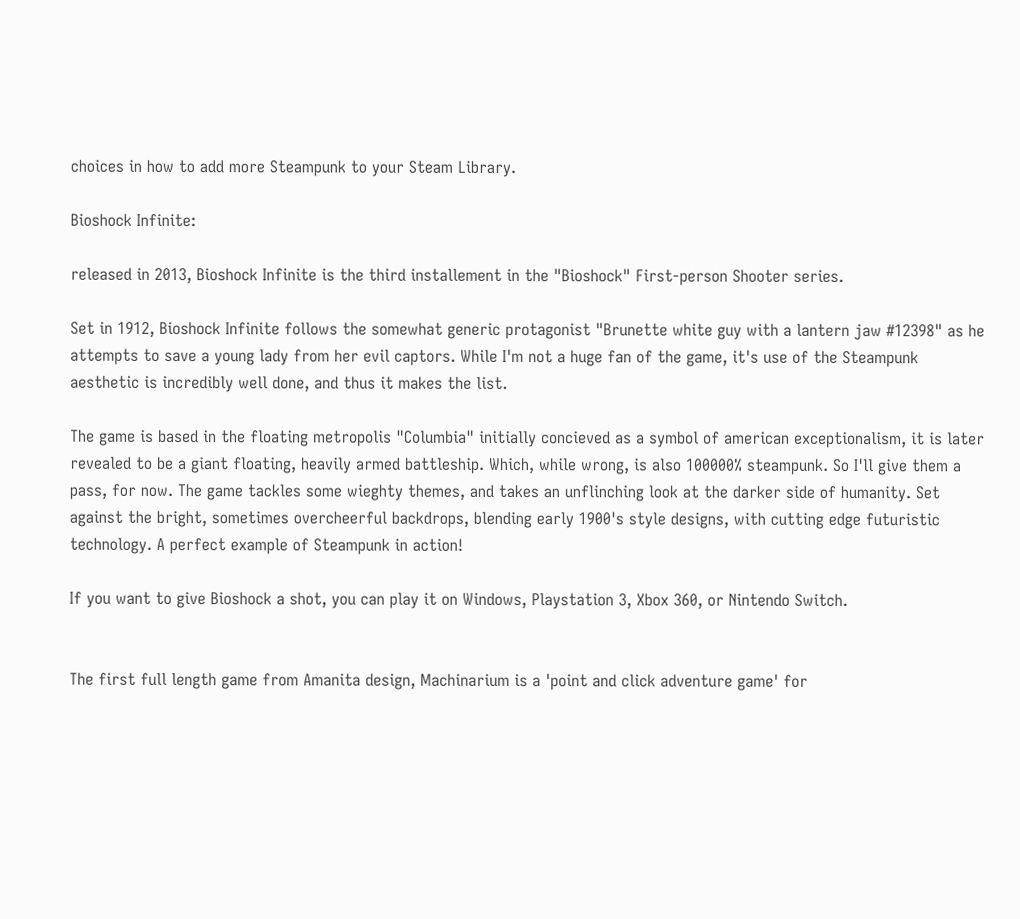choices in how to add more Steampunk to your Steam Library.

Bioshock Infinite:

released in 2013, Bioshock Infinite is the third installement in the "Bioshock" First-person Shooter series.

Set in 1912, Bioshock Infinite follows the somewhat generic protagonist "Brunette white guy with a lantern jaw #12398" as he attempts to save a young lady from her evil captors. While I'm not a huge fan of the game, it's use of the Steampunk aesthetic is incredibly well done, and thus it makes the list.

The game is based in the floating metropolis "Columbia" initially concieved as a symbol of american exceptionalism, it is later revealed to be a giant floating, heavily armed battleship. Which, while wrong, is also 100000% steampunk. So I'll give them a pass, for now. The game tackles some wieghty themes, and takes an unflinching look at the darker side of humanity. Set against the bright, sometimes overcheerful backdrops, blending early 1900's style designs, with cutting edge futuristic technology. A perfect example of Steampunk in action!

If you want to give Bioshock a shot, you can play it on Windows, Playstation 3, Xbox 360, or Nintendo Switch.


The first full length game from Amanita design, Machinarium is a 'point and click adventure game' for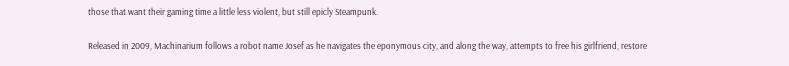those that want their gaming time a little less violent, but still epicly Steampunk.

Released in 2009, Machinarium follows a robot name Josef as he navigates the eponymous city, and along the way, attempts to free his girlfriend, restore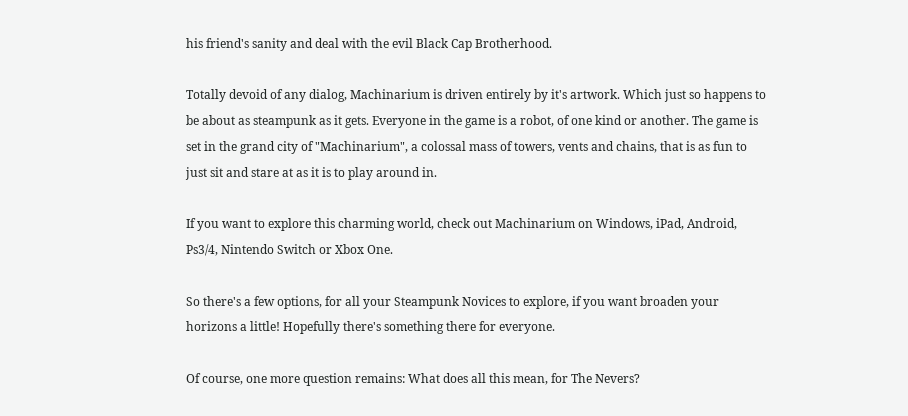his friend's sanity and deal with the evil Black Cap Brotherhood.

Totally devoid of any dialog, Machinarium is driven entirely by it's artwork. Which just so happens to be about as steampunk as it gets. Everyone in the game is a robot, of one kind or another. The game is set in the grand city of "Machinarium", a colossal mass of towers, vents and chains, that is as fun to just sit and stare at as it is to play around in.

If you want to explore this charming world, check out Machinarium on Windows, iPad, Android, Ps3/4, Nintendo Switch or Xbox One.

So there's a few options, for all your Steampunk Novices to explore, if you want broaden your horizons a little! Hopefully there's something there for everyone.

Of course, one more question remains: What does all this mean, for The Nevers?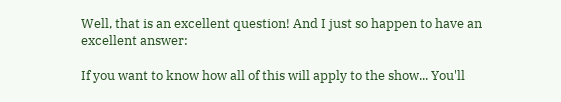Well, that is an excellent question! And I just so happen to have an excellent answer:

If you want to know how all of this will apply to the show... You'll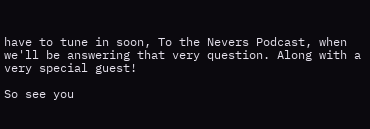have to tune in soon, To the Nevers Podcast, when we'll be answering that very question. Along with a very special guest!

So see you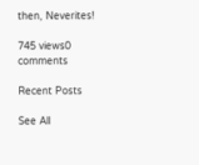then, Neverites!

745 views0 comments

Recent Posts

See All